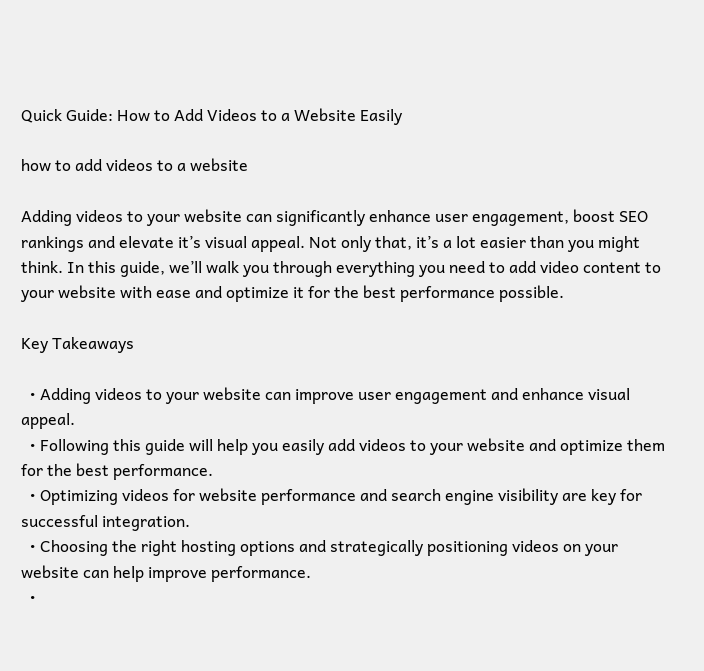Quick Guide: How to Add Videos to a Website Easily

how to add videos to a website

Adding videos to your website can significantly enhance user engagement, boost SEO rankings and elevate it’s visual appeal. Not only that, it’s a lot easier than you might think. In this guide, we’ll walk you through everything you need to add video content to your website with ease and optimize it for the best performance possible.

Key Takeaways

  • Adding videos to your website can improve user engagement and enhance visual appeal.
  • Following this guide will help you easily add videos to your website and optimize them for the best performance.
  • Optimizing videos for website performance and search engine visibility are key for successful integration.
  • Choosing the right hosting options and strategically positioning videos on your website can help improve performance.
  •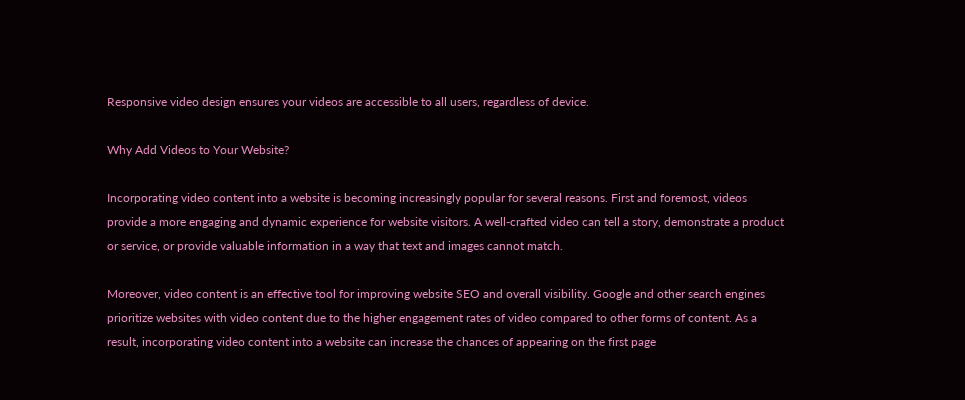Responsive video design ensures your videos are accessible to all users, regardless of device.

Why Add Videos to Your Website?

Incorporating video content into a website is becoming increasingly popular for several reasons. First and foremost, videos provide a more engaging and dynamic experience for website visitors. A well-crafted video can tell a story, demonstrate a product or service, or provide valuable information in a way that text and images cannot match.

Moreover, video content is an effective tool for improving website SEO and overall visibility. Google and other search engines prioritize websites with video content due to the higher engagement rates of video compared to other forms of content. As a result, incorporating video content into a website can increase the chances of appearing on the first page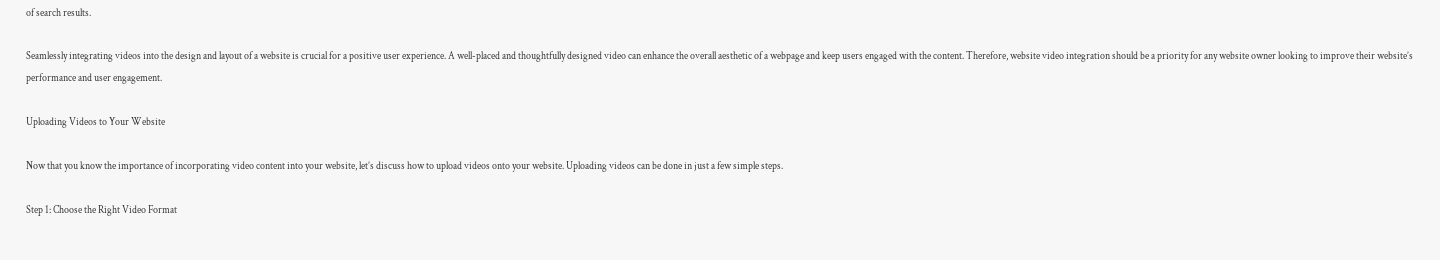of search results.

Seamlessly integrating videos into the design and layout of a website is crucial for a positive user experience. A well-placed and thoughtfully designed video can enhance the overall aesthetic of a webpage and keep users engaged with the content. Therefore, website video integration should be a priority for any website owner looking to improve their website’s performance and user engagement.

Uploading Videos to Your Website

Now that you know the importance of incorporating video content into your website, let’s discuss how to upload videos onto your website. Uploading videos can be done in just a few simple steps.

Step 1: Choose the Right Video Format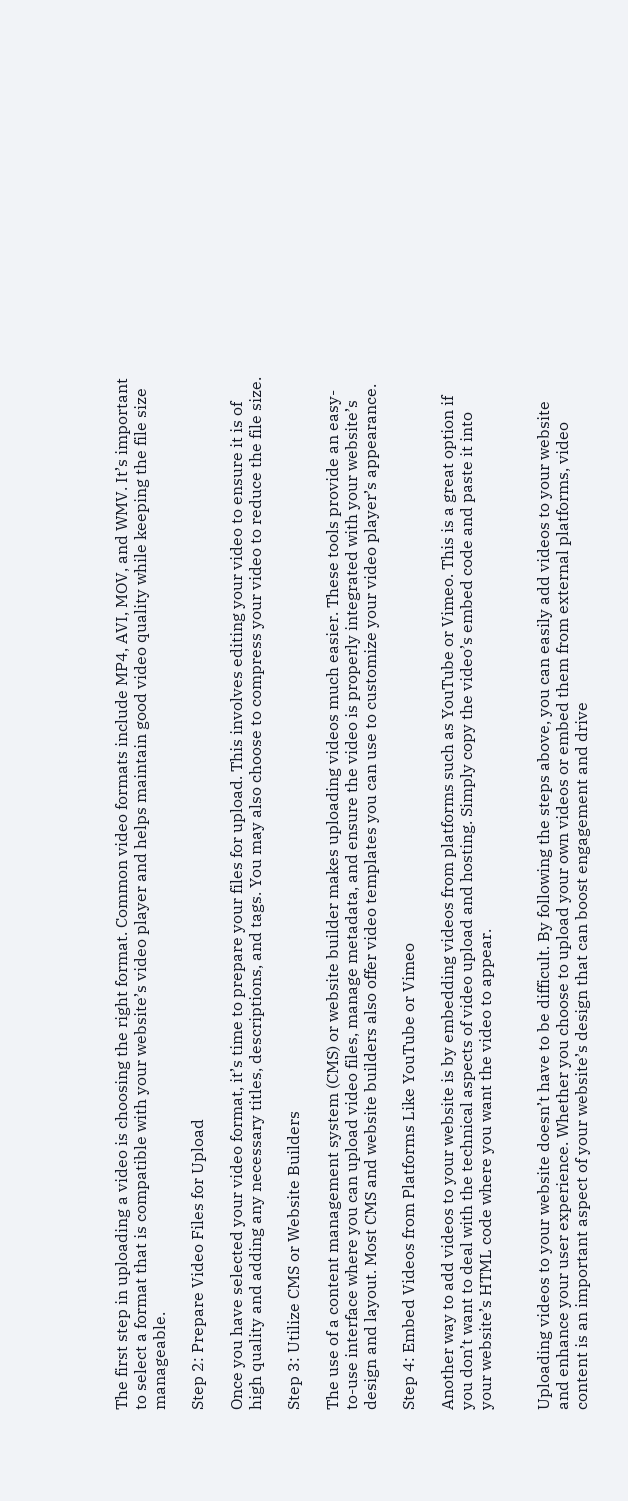The first step in uploading a video is choosing the right format. Common video formats include MP4, AVI, MOV, and WMV. It’s important to select a format that is compatible with your website’s video player and helps maintain good video quality while keeping the file size manageable.

Step 2: Prepare Video Files for Upload

Once you have selected your video format, it’s time to prepare your files for upload. This involves editing your video to ensure it is of high quality and adding any necessary titles, descriptions, and tags. You may also choose to compress your video to reduce the file size.

Step 3: Utilize CMS or Website Builders

The use of a content management system (CMS) or website builder makes uploading videos much easier. These tools provide an easy-to-use interface where you can upload video files, manage metadata, and ensure the video is properly integrated with your website’s design and layout. Most CMS and website builders also offer video templates you can use to customize your video player’s appearance.

Step 4: Embed Videos from Platforms Like YouTube or Vimeo

Another way to add videos to your website is by embedding videos from platforms such as YouTube or Vimeo. This is a great option if you don’t want to deal with the technical aspects of video upload and hosting. Simply copy the video’s embed code and paste it into your website’s HTML code where you want the video to appear.


Uploading videos to your website doesn’t have to be difficult. By following the steps above, you can easily add videos to your website and enhance your user experience. Whether you choose to upload your own videos or embed them from external platforms, video content is an important aspect of your website’s design that can boost engagement and drive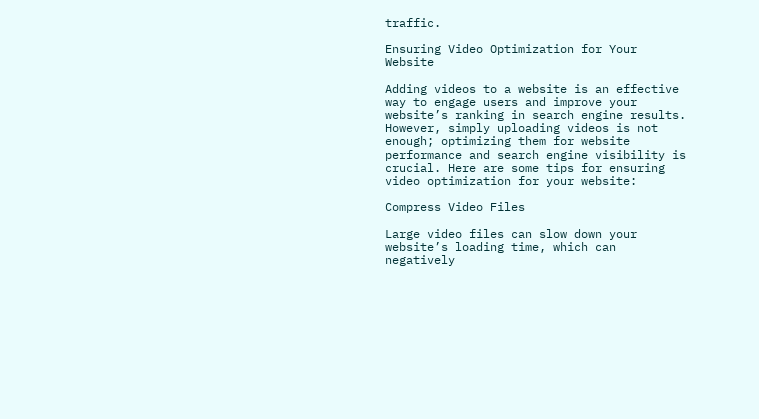traffic.

Ensuring Video Optimization for Your Website

Adding videos to a website is an effective way to engage users and improve your website’s ranking in search engine results. However, simply uploading videos is not enough; optimizing them for website performance and search engine visibility is crucial. Here are some tips for ensuring video optimization for your website:

Compress Video Files

Large video files can slow down your website’s loading time, which can negatively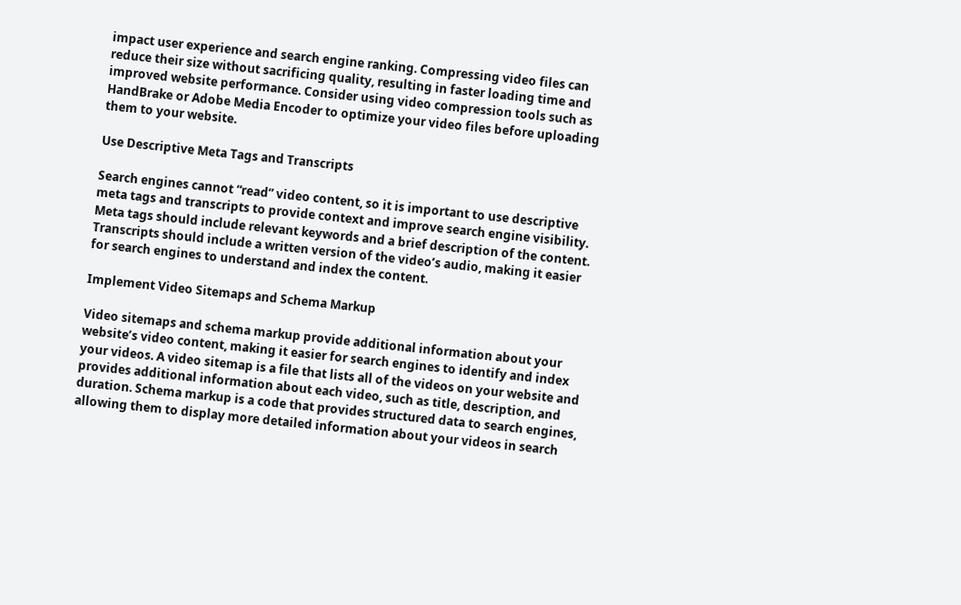impact user experience and search engine ranking. Compressing video files can reduce their size without sacrificing quality, resulting in faster loading time and improved website performance. Consider using video compression tools such as HandBrake or Adobe Media Encoder to optimize your video files before uploading them to your website.

Use Descriptive Meta Tags and Transcripts

Search engines cannot “read” video content, so it is important to use descriptive meta tags and transcripts to provide context and improve search engine visibility. Meta tags should include relevant keywords and a brief description of the content. Transcripts should include a written version of the video’s audio, making it easier for search engines to understand and index the content.

Implement Video Sitemaps and Schema Markup

Video sitemaps and schema markup provide additional information about your website’s video content, making it easier for search engines to identify and index your videos. A video sitemap is a file that lists all of the videos on your website and provides additional information about each video, such as title, description, and duration. Schema markup is a code that provides structured data to search engines, allowing them to display more detailed information about your videos in search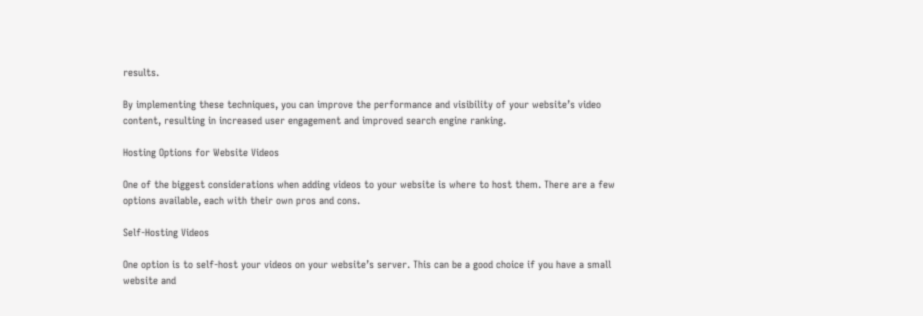results.

By implementing these techniques, you can improve the performance and visibility of your website’s video content, resulting in increased user engagement and improved search engine ranking.

Hosting Options for Website Videos

One of the biggest considerations when adding videos to your website is where to host them. There are a few options available, each with their own pros and cons.

Self-Hosting Videos

One option is to self-host your videos on your website’s server. This can be a good choice if you have a small website and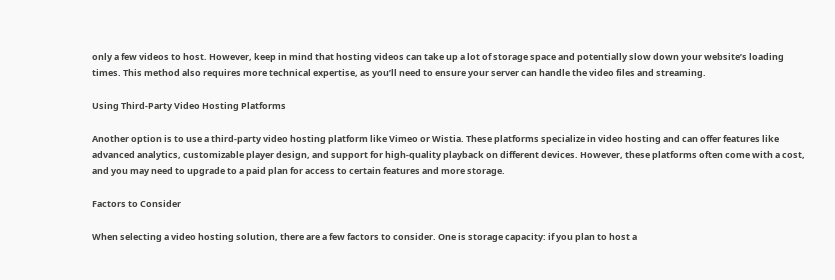only a few videos to host. However, keep in mind that hosting videos can take up a lot of storage space and potentially slow down your website’s loading times. This method also requires more technical expertise, as you’ll need to ensure your server can handle the video files and streaming.

Using Third-Party Video Hosting Platforms

Another option is to use a third-party video hosting platform like Vimeo or Wistia. These platforms specialize in video hosting and can offer features like advanced analytics, customizable player design, and support for high-quality playback on different devices. However, these platforms often come with a cost, and you may need to upgrade to a paid plan for access to certain features and more storage.

Factors to Consider

When selecting a video hosting solution, there are a few factors to consider. One is storage capacity: if you plan to host a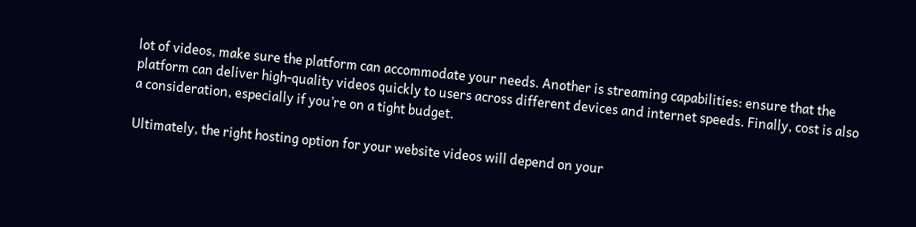lot of videos, make sure the platform can accommodate your needs. Another is streaming capabilities: ensure that the platform can deliver high-quality videos quickly to users across different devices and internet speeds. Finally, cost is also a consideration, especially if you’re on a tight budget.

Ultimately, the right hosting option for your website videos will depend on your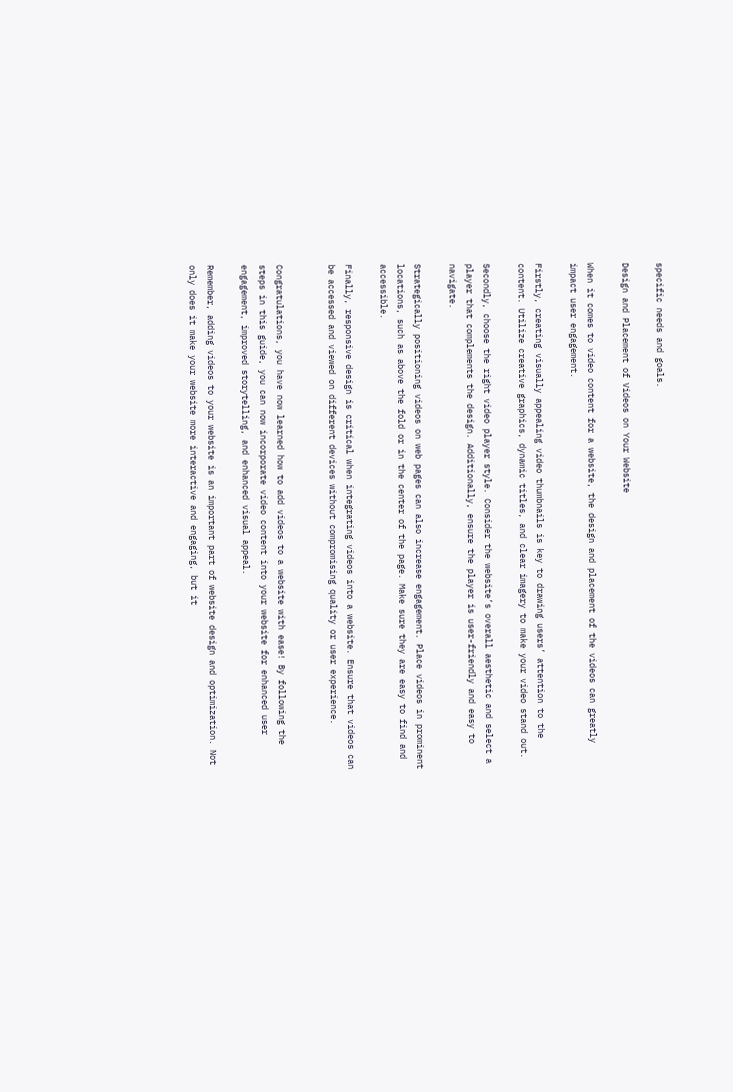specific needs and goals.

Design and Placement of Videos on Your Website

When it comes to video content for a website, the design and placement of the videos can greatly impact user engagement.

Firstly, creating visually appealing video thumbnails is key to drawing users’ attention to the content. Utilize creative graphics, dynamic titles, and clear imagery to make your video stand out.

Secondly, choose the right video player style. Consider the website’s overall aesthetic and select a player that complements the design. Additionally, ensure the player is user-friendly and easy to navigate.

Strategically positioning videos on web pages can also increase engagement. Place videos in prominent locations, such as above the fold or in the center of the page. Make sure they are easy to find and accessible.

Finally, responsive design is critical when integrating videos into a website. Ensure that videos can be accessed and viewed on different devices without compromising quality or user experience.


Congratulations, you have now learned how to add videos to a website with ease! By following the steps in this guide, you can now incorporate video content into your website for enhanced user engagement, improved storytelling, and enhanced visual appeal.

Remember, adding videos to your website is an important part of website design and optimization. Not only does it make your website more interactive and engaging, but it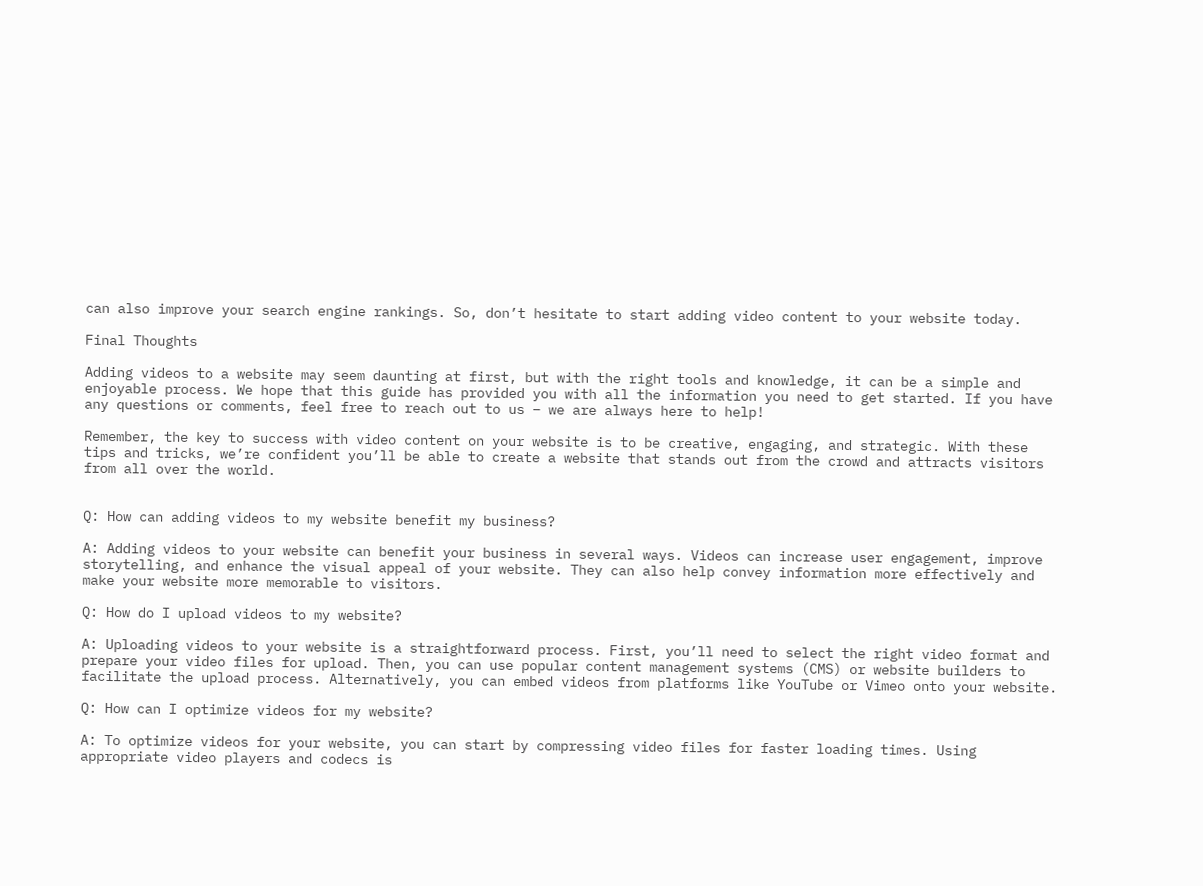can also improve your search engine rankings. So, don’t hesitate to start adding video content to your website today.

Final Thoughts

Adding videos to a website may seem daunting at first, but with the right tools and knowledge, it can be a simple and enjoyable process. We hope that this guide has provided you with all the information you need to get started. If you have any questions or comments, feel free to reach out to us – we are always here to help!

Remember, the key to success with video content on your website is to be creative, engaging, and strategic. With these tips and tricks, we’re confident you’ll be able to create a website that stands out from the crowd and attracts visitors from all over the world.


Q: How can adding videos to my website benefit my business?

A: Adding videos to your website can benefit your business in several ways. Videos can increase user engagement, improve storytelling, and enhance the visual appeal of your website. They can also help convey information more effectively and make your website more memorable to visitors.

Q: How do I upload videos to my website?

A: Uploading videos to your website is a straightforward process. First, you’ll need to select the right video format and prepare your video files for upload. Then, you can use popular content management systems (CMS) or website builders to facilitate the upload process. Alternatively, you can embed videos from platforms like YouTube or Vimeo onto your website.

Q: How can I optimize videos for my website?

A: To optimize videos for your website, you can start by compressing video files for faster loading times. Using appropriate video players and codecs is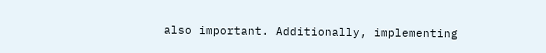also important. Additionally, implementing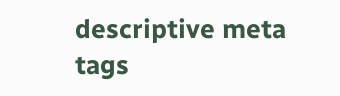descriptive meta tags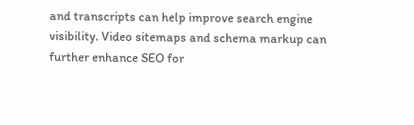and transcripts can help improve search engine visibility. Video sitemaps and schema markup can further enhance SEO for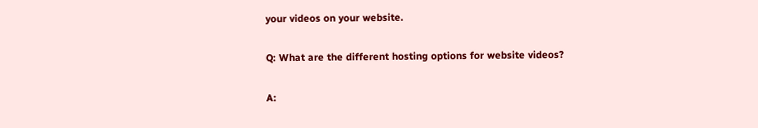your videos on your website.

Q: What are the different hosting options for website videos?

A: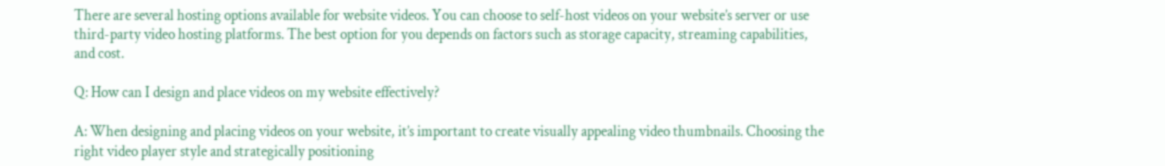There are several hosting options available for website videos. You can choose to self-host videos on your website’s server or use third-party video hosting platforms. The best option for you depends on factors such as storage capacity, streaming capabilities, and cost.

Q: How can I design and place videos on my website effectively?

A: When designing and placing videos on your website, it’s important to create visually appealing video thumbnails. Choosing the right video player style and strategically positioning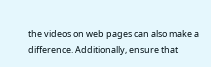the videos on web pages can also make a difference. Additionally, ensure that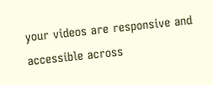your videos are responsive and accessible across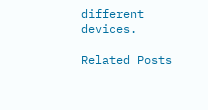different devices.

Related Posts